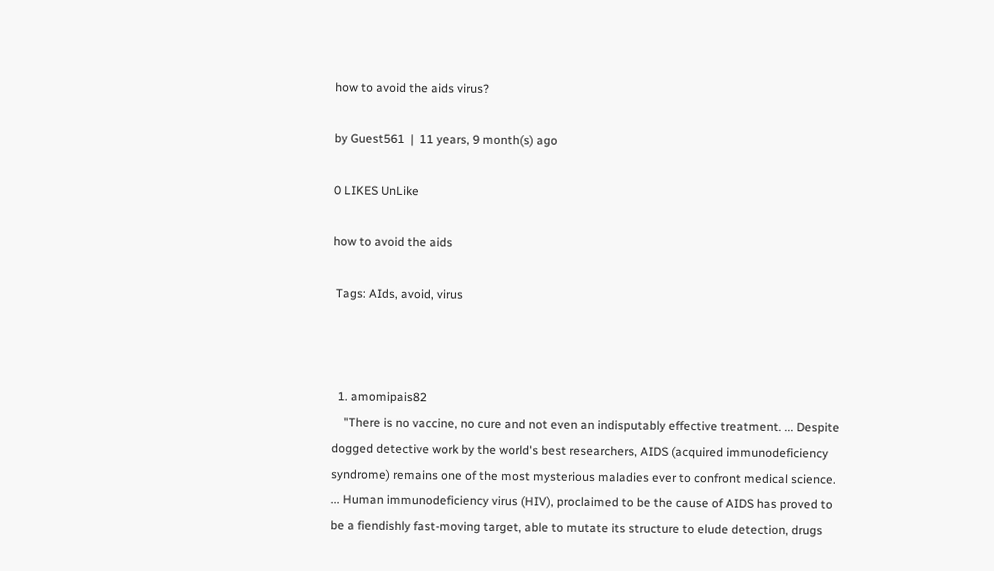how to avoid the aids virus?

by Guest561  |  11 years, 9 month(s) ago

0 LIKES UnLike

how to avoid the aids

 Tags: AIds, avoid, virus



  1. amomipais82
    "There is no vaccine, no cure and not even an indisputably effective treatment. ... Despite dogged detective work by the world's best researchers, AIDS (acquired immunodeficiency syndrome) remains one of the most mysterious maladies ever to confront medical science. ... Human immunodeficiency virus (HIV), proclaimed to be the cause of AIDS has proved to be a fiendishly fast-moving target, able to mutate its structure to elude detection, drugs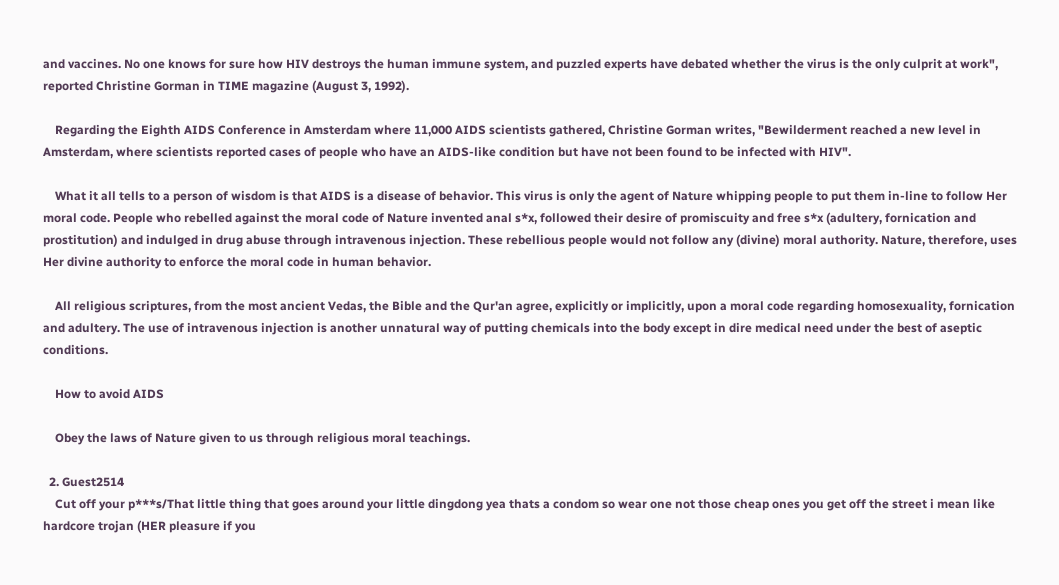and vaccines. No one knows for sure how HIV destroys the human immune system, and puzzled experts have debated whether the virus is the only culprit at work", reported Christine Gorman in TIME magazine (August 3, 1992).

    Regarding the Eighth AIDS Conference in Amsterdam where 11,000 AIDS scientists gathered, Christine Gorman writes, "Bewilderment reached a new level in Amsterdam, where scientists reported cases of people who have an AIDS-like condition but have not been found to be infected with HIV".

    What it all tells to a person of wisdom is that AIDS is a disease of behavior. This virus is only the agent of Nature whipping people to put them in-line to follow Her moral code. People who rebelled against the moral code of Nature invented anal s*x, followed their desire of promiscuity and free s*x (adultery, fornication and prostitution) and indulged in drug abuse through intravenous injection. These rebellious people would not follow any (divine) moral authority. Nature, therefore, uses Her divine authority to enforce the moral code in human behavior.

    All religious scriptures, from the most ancient Vedas, the Bible and the Qur'an agree, explicitly or implicitly, upon a moral code regarding homosexuality, fornication and adultery. The use of intravenous injection is another unnatural way of putting chemicals into the body except in dire medical need under the best of aseptic conditions.

    How to avoid AIDS

    Obey the laws of Nature given to us through religious moral teachings.

  2. Guest2514
    Cut off your p***s/That little thing that goes around your little dingdong yea thats a condom so wear one not those cheap ones you get off the street i mean like hardcore trojan (HER pleasure if you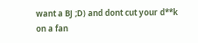want a BJ ;D) and dont cut your d**k on a fan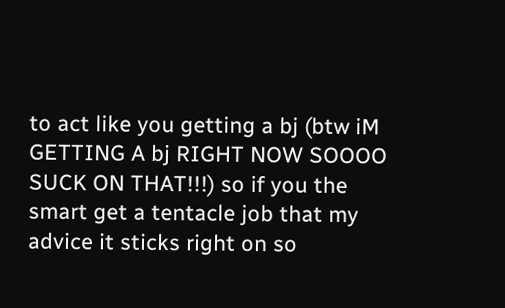to act like you getting a bj (btw iM GETTING A bj RIGHT NOW SOOOO SUCK ON THAT!!!) so if you the smart get a tentacle job that my advice it sticks right on so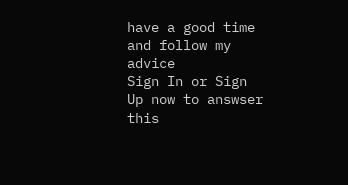have a good time and follow my advice
Sign In or Sign Up now to answser this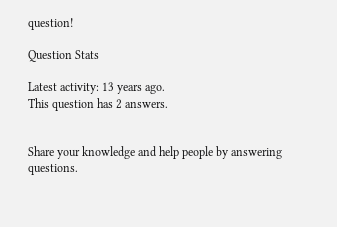question!

Question Stats

Latest activity: 13 years ago.
This question has 2 answers.


Share your knowledge and help people by answering questions.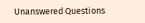Unanswered Questions